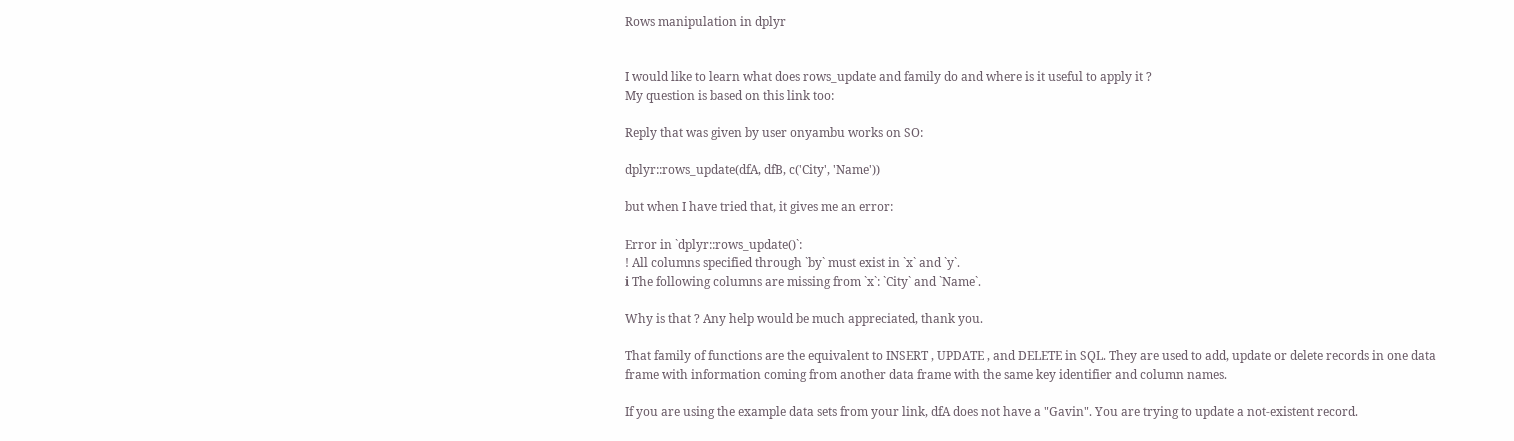Rows manipulation in dplyr


I would like to learn what does rows_update and family do and where is it useful to apply it ?
My question is based on this link too:

Reply that was given by user onyambu works on SO:

dplyr::rows_update(dfA, dfB, c('City', 'Name'))

but when I have tried that, it gives me an error:

Error in `dplyr::rows_update()`:
! All columns specified through `by` must exist in `x` and `y`.
ℹ The following columns are missing from `x`: `City` and `Name`.

Why is that ? Any help would be much appreciated, thank you.

That family of functions are the equivalent to INSERT , UPDATE , and DELETE in SQL. They are used to add, update or delete records in one data frame with information coming from another data frame with the same key identifier and column names.

If you are using the example data sets from your link, dfA does not have a "Gavin". You are trying to update a not-existent record.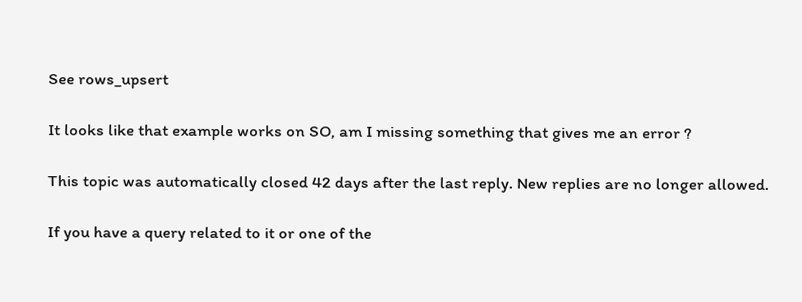See rows_upsert

It looks like that example works on SO, am I missing something that gives me an error ?

This topic was automatically closed 42 days after the last reply. New replies are no longer allowed.

If you have a query related to it or one of the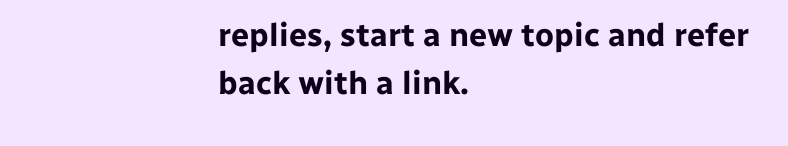replies, start a new topic and refer back with a link.